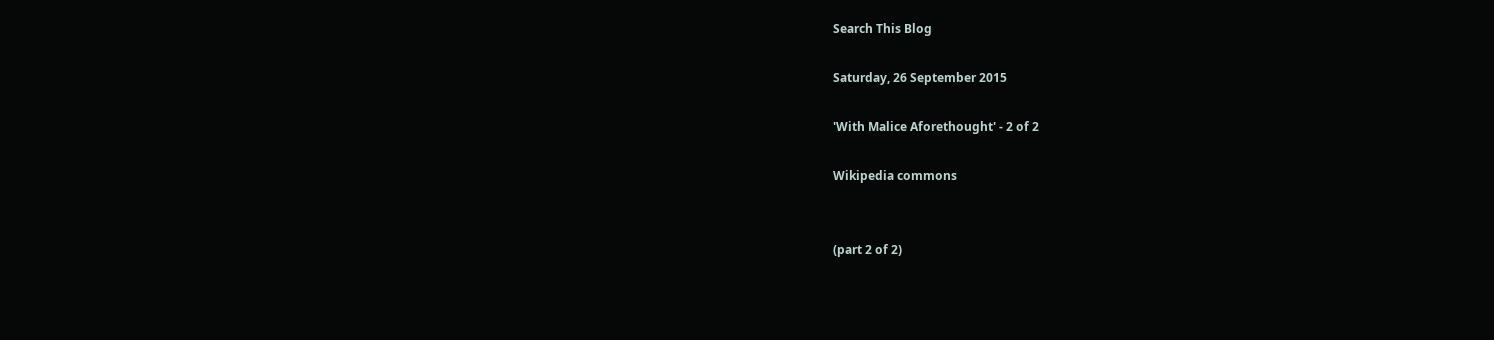Search This Blog

Saturday, 26 September 2015

'With Malice Aforethought' - 2 of 2

Wikipedia commons


(part 2 of 2)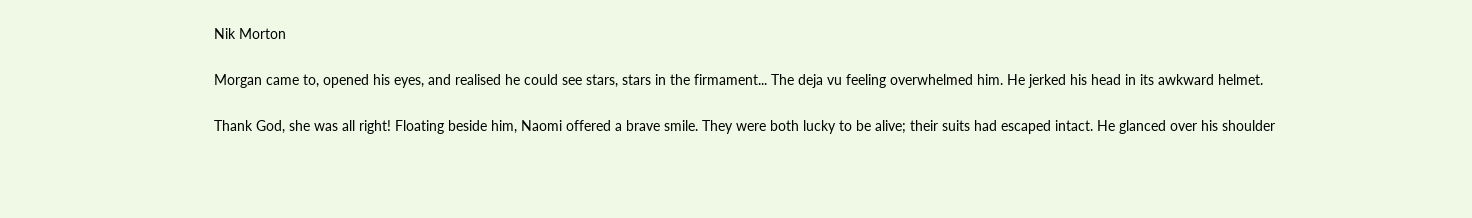Nik Morton

Morgan came to, opened his eyes, and realised he could see stars, stars in the firmament... The deja vu feeling overwhelmed him. He jerked his head in its awkward helmet.

Thank God, she was all right! Floating beside him, Naomi offered a brave smile. They were both lucky to be alive; their suits had escaped intact. He glanced over his shoulder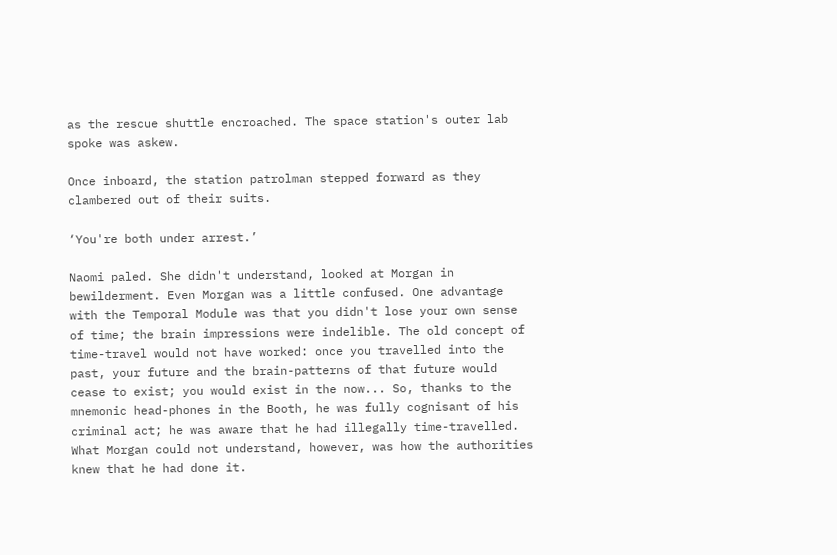as the rescue shuttle encroached. The space station's outer lab spoke was askew.

Once inboard, the station patrolman stepped forward as they clambered out of their suits.

‘You're both under arrest.’

Naomi paled. She didn't understand, looked at Morgan in bewilderment. Even Morgan was a little confused. One advantage with the Temporal Module was that you didn't lose your own sense of time; the brain impressions were indelible. The old concept of time-travel would not have worked: once you travelled into the past, your future and the brain-patterns of that future would cease to exist; you would exist in the now... So, thanks to the mnemonic head-phones in the Booth, he was fully cognisant of his criminal act; he was aware that he had illegally time-travelled. What Morgan could not understand, however, was how the authorities knew that he had done it.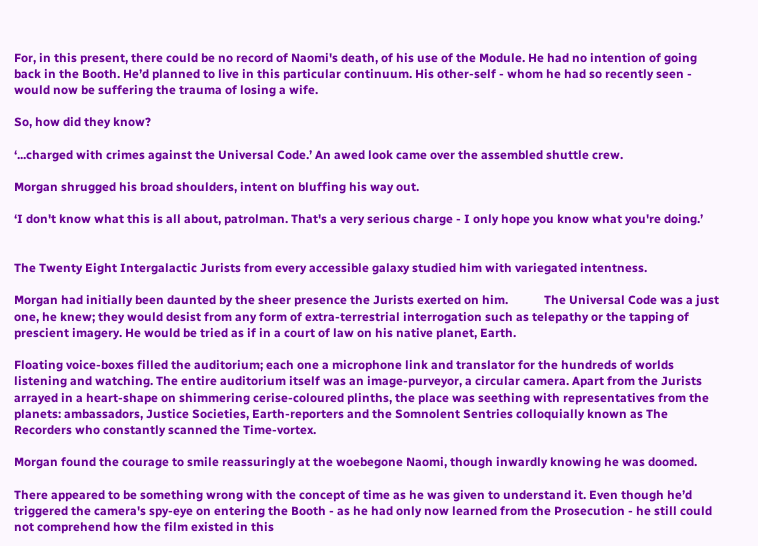For, in this present, there could be no record of Naomi's death, of his use of the Module. He had no intention of going back in the Booth. He’d planned to live in this particular continuum. His other-self - whom he had so recently seen - would now be suffering the trauma of losing a wife.

So, how did they know?

‘...charged with crimes against the Universal Code.’ An awed look came over the assembled shuttle crew.

Morgan shrugged his broad shoulders, intent on bluffing his way out.

‘I don't know what this is all about, patrolman. That's a very serious charge - I only hope you know what you're doing.’


The Twenty Eight Intergalactic Jurists from every accessible galaxy studied him with variegated intentness.

Morgan had initially been daunted by the sheer presence the Jurists exerted on him.            The Universal Code was a just one, he knew; they would desist from any form of extra-terrestrial interrogation such as telepathy or the tapping of prescient imagery. He would be tried as if in a court of law on his native planet, Earth.

Floating voice-boxes filled the auditorium; each one a microphone link and translator for the hundreds of worlds listening and watching. The entire auditorium itself was an image-purveyor, a circular camera. Apart from the Jurists arrayed in a heart-shape on shimmering cerise-coloured plinths, the place was seething with representatives from the planets: ambassadors, Justice Societies, Earth-reporters and the Somnolent Sentries colloquially known as The Recorders who constantly scanned the Time-vortex.

Morgan found the courage to smile reassuringly at the woebegone Naomi, though inwardly knowing he was doomed.

There appeared to be something wrong with the concept of time as he was given to understand it. Even though he’d triggered the camera's spy-eye on entering the Booth - as he had only now learned from the Prosecution - he still could not comprehend how the film existed in this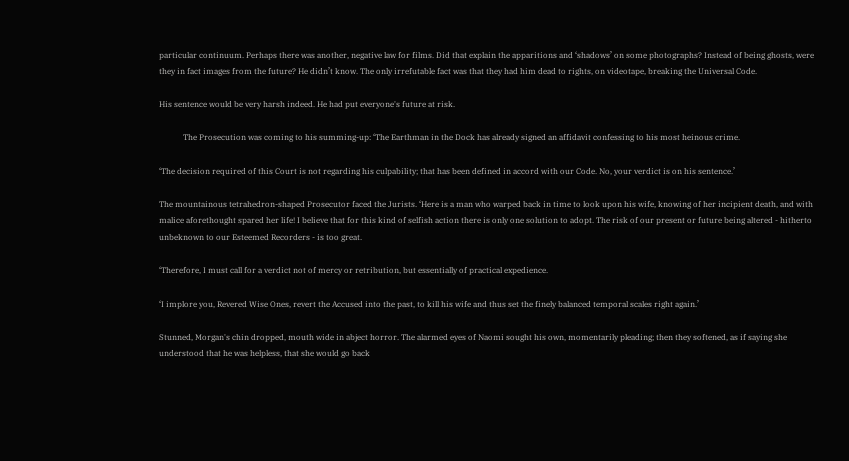particular continuum. Perhaps there was another, negative law for films. Did that explain the apparitions and ‘shadows’ on some photographs? Instead of being ghosts, were they in fact images from the future? He didn’t know. The only irrefutable fact was that they had him dead to rights, on videotape, breaking the Universal Code.

His sentence would be very harsh indeed. He had put everyone's future at risk.

            The Prosecution was coming to his summing-up: ‘The Earthman in the Dock has already signed an affidavit confessing to his most heinous crime.

‘The decision required of this Court is not regarding his culpability; that has been defined in accord with our Code. No, your verdict is on his sentence.’

The mountainous tetrahedron-shaped Prosecutor faced the Jurists. ‘Here is a man who warped back in time to look upon his wife, knowing of her incipient death, and with malice aforethought spared her life! I believe that for this kind of selfish action there is only one solution to adopt. The risk of our present or future being altered - hitherto unbeknown to our Esteemed Recorders - is too great.

‘Therefore, I must call for a verdict not of mercy or retribution, but essentially of practical expedience.

‘I implore you, Revered Wise Ones, revert the Accused into the past, to kill his wife and thus set the finely balanced temporal scales right again.’

Stunned, Morgan's chin dropped, mouth wide in abject horror. The alarmed eyes of Naomi sought his own, momentarily pleading; then they softened, as if saying she understood that he was helpless, that she would go back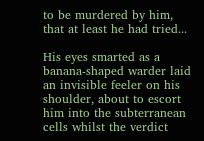to be murdered by him, that at least he had tried...

His eyes smarted as a banana-shaped warder laid an invisible feeler on his shoulder, about to escort him into the subterranean cells whilst the verdict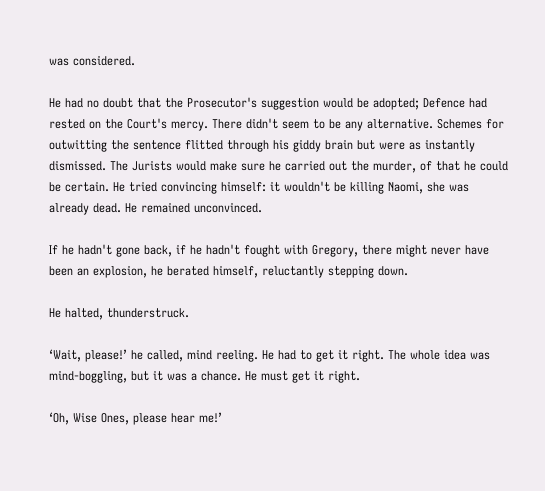was considered.

He had no doubt that the Prosecutor's suggestion would be adopted; Defence had rested on the Court's mercy. There didn't seem to be any alternative. Schemes for outwitting the sentence flitted through his giddy brain but were as instantly dismissed. The Jurists would make sure he carried out the murder, of that he could be certain. He tried convincing himself: it wouldn't be killing Naomi, she was already dead. He remained unconvinced.

If he hadn't gone back, if he hadn't fought with Gregory, there might never have been an explosion, he berated himself, reluctantly stepping down.

He halted, thunderstruck.

‘Wait, please!’ he called, mind reeling. He had to get it right. The whole idea was mind-boggling, but it was a chance. He must get it right.

‘Oh, Wise Ones, please hear me!’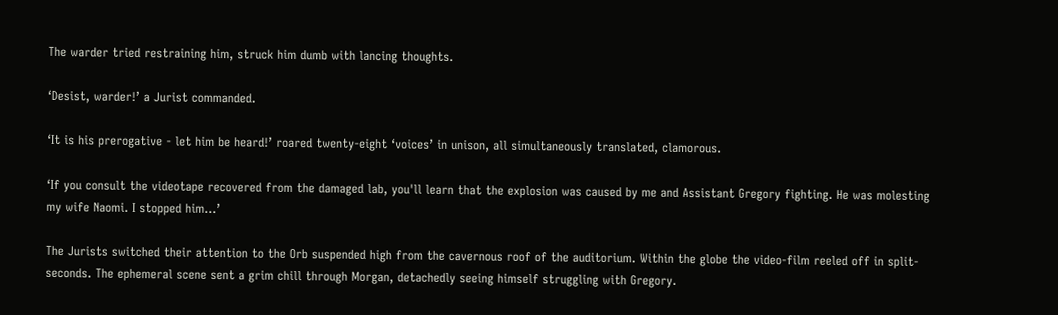The warder tried restraining him, struck him dumb with lancing thoughts.

‘Desist, warder!’ a Jurist commanded.

‘It is his prerogative - let him be heard!’ roared twenty-eight ‘voices’ in unison, all simultaneously translated, clamorous.

‘If you consult the videotape recovered from the damaged lab, you'll learn that the explosion was caused by me and Assistant Gregory fighting. He was molesting my wife Naomi. I stopped him...’

The Jurists switched their attention to the Orb suspended high from the cavernous roof of the auditorium. Within the globe the video-film reeled off in split-seconds. The ephemeral scene sent a grim chill through Morgan, detachedly seeing himself struggling with Gregory.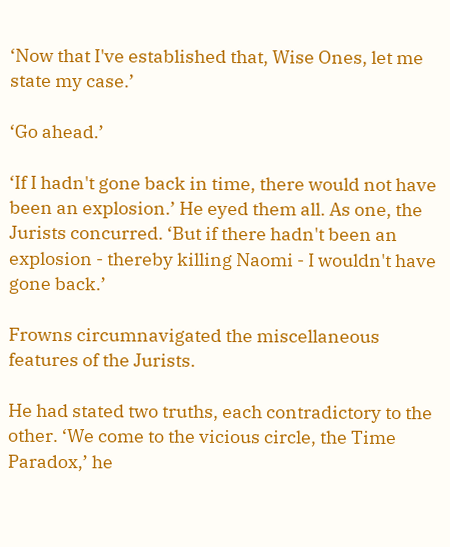‘Now that I've established that, Wise Ones, let me state my case.’

‘Go ahead.’

‘If I hadn't gone back in time, there would not have been an explosion.’ He eyed them all. As one, the Jurists concurred. ‘But if there hadn't been an explosion - thereby killing Naomi - I wouldn't have gone back.’

Frowns circumnavigated the miscellaneous features of the Jurists.

He had stated two truths, each contradictory to the other. ‘We come to the vicious circle, the Time Paradox,’ he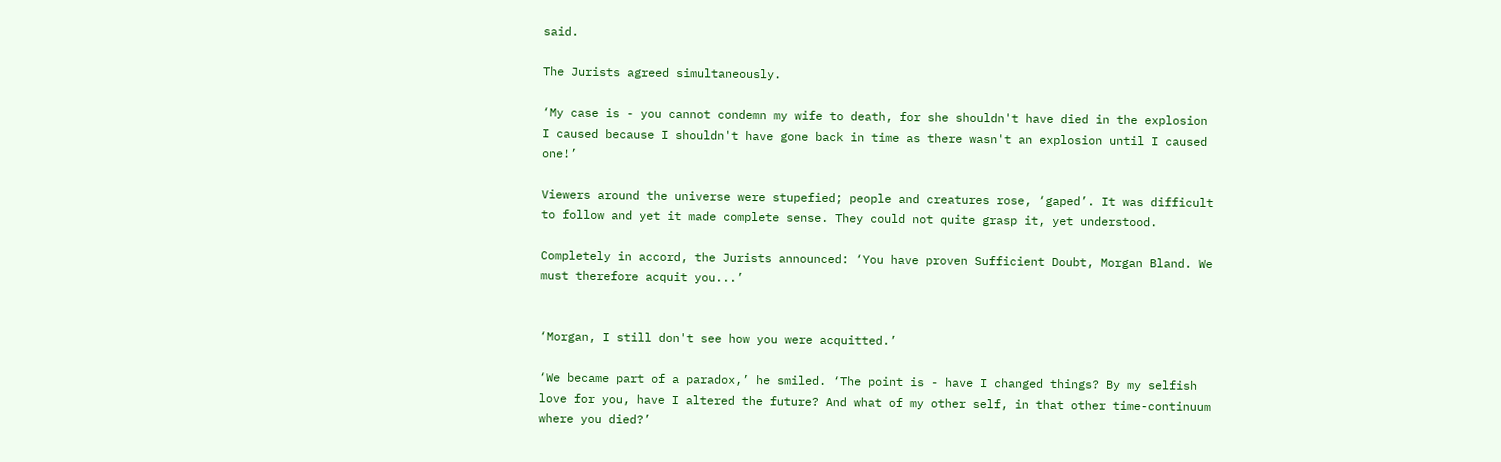said.

The Jurists agreed simultaneously.

‘My case is - you cannot condemn my wife to death, for she shouldn't have died in the explosion I caused because I shouldn't have gone back in time as there wasn't an explosion until I caused one!’

Viewers around the universe were stupefied; people and creatures rose, ‘gaped’. It was difficult to follow and yet it made complete sense. They could not quite grasp it, yet understood.

Completely in accord, the Jurists announced: ‘You have proven Sufficient Doubt, Morgan Bland. We must therefore acquit you...’


‘Morgan, I still don't see how you were acquitted.’

‘We became part of a paradox,’ he smiled. ‘The point is - have I changed things? By my selfish love for you, have I altered the future? And what of my other self, in that other time-continuum where you died?’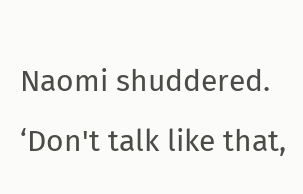Naomi shuddered. ‘Don't talk like that,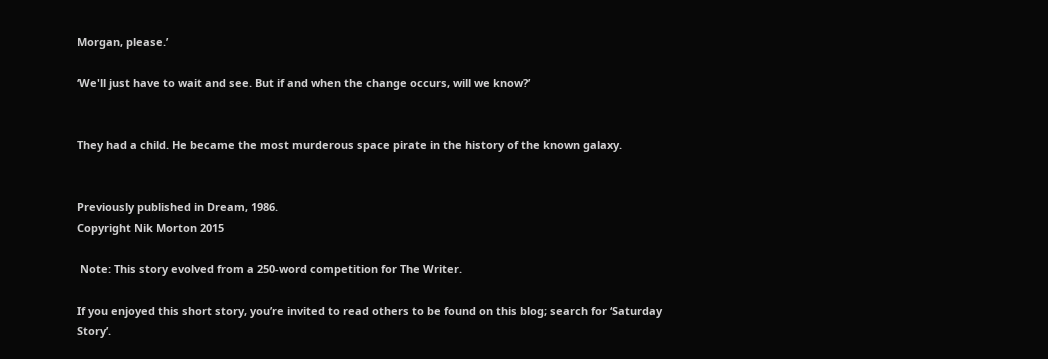Morgan, please.’

‘We'll just have to wait and see. But if and when the change occurs, will we know?’


They had a child. He became the most murderous space pirate in the history of the known galaxy.


Previously published in Dream, 1986.
Copyright Nik Morton 2015

 Note: This story evolved from a 250-word competition for The Writer.

If you enjoyed this short story, you’re invited to read others to be found on this blog; search for ‘Saturday Story’.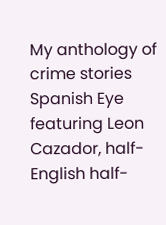My anthology of crime stories Spanish Eye featuring Leon Cazador, half-English half-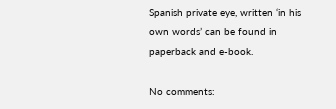Spanish private eye, written ‘in his own words’ can be found in paperback and e-book.

No comments: